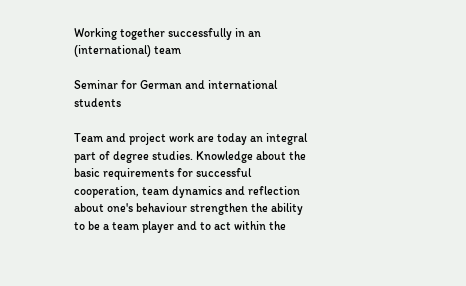Working together successfully in an (international) team

Seminar for German and international students

Team and project work are today an integral part of degree studies. Knowledge about the basic requirements for successful cooperation, team dynamics and reflection about one's behaviour strengthen the ability to be a team player and to act within the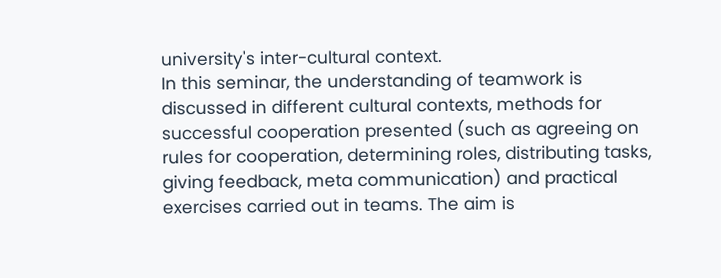university's inter-cultural context.
In this seminar, the understanding of teamwork is discussed in different cultural contexts, methods for successful cooperation presented (such as agreeing on rules for cooperation, determining roles, distributing tasks, giving feedback, meta communication) and practical exercises carried out in teams. The aim is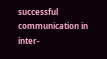successful communication in inter-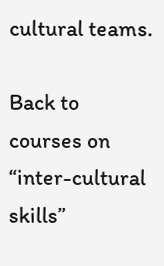cultural teams.

Back to courses on “inter-cultural skills”